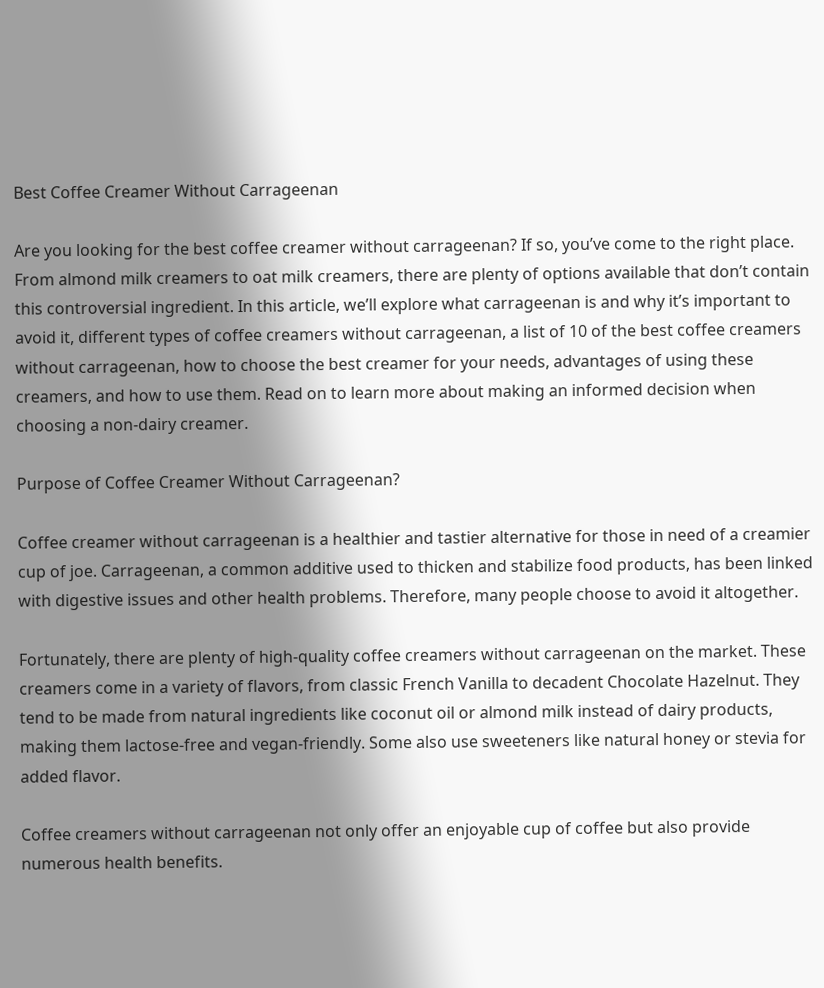Best Coffee Creamer Without Carrageenan

Are you looking for the best coffee creamer without carrageenan? If so, you’ve come to the right place. From almond milk creamers to oat milk creamers, there are plenty of options available that don’t contain this controversial ingredient. In this article, we’ll explore what carrageenan is and why it’s important to avoid it, different types of coffee creamers without carrageenan, a list of 10 of the best coffee creamers without carrageenan, how to choose the best creamer for your needs, advantages of using these creamers, and how to use them. Read on to learn more about making an informed decision when choosing a non-dairy creamer.

Purpose of Coffee Creamer Without Carrageenan?

Coffee creamer without carrageenan is a healthier and tastier alternative for those in need of a creamier cup of joe. Carrageenan, a common additive used to thicken and stabilize food products, has been linked with digestive issues and other health problems. Therefore, many people choose to avoid it altogether.

Fortunately, there are plenty of high-quality coffee creamers without carrageenan on the market. These creamers come in a variety of flavors, from classic French Vanilla to decadent Chocolate Hazelnut. They tend to be made from natural ingredients like coconut oil or almond milk instead of dairy products, making them lactose-free and vegan-friendly. Some also use sweeteners like natural honey or stevia for added flavor.

Coffee creamers without carrageenan not only offer an enjoyable cup of coffee but also provide numerous health benefits.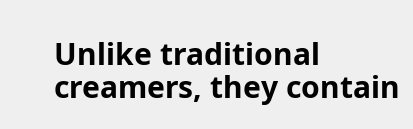Unlike traditional creamers, they contain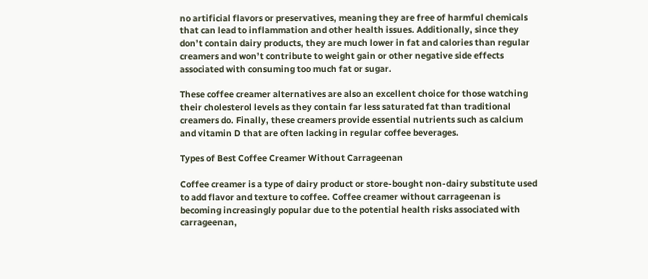no artificial flavors or preservatives, meaning they are free of harmful chemicals that can lead to inflammation and other health issues. Additionally, since they don’t contain dairy products, they are much lower in fat and calories than regular creamers and won’t contribute to weight gain or other negative side effects associated with consuming too much fat or sugar.

These coffee creamer alternatives are also an excellent choice for those watching their cholesterol levels as they contain far less saturated fat than traditional creamers do. Finally, these creamers provide essential nutrients such as calcium and vitamin D that are often lacking in regular coffee beverages.

Types of Best Coffee Creamer Without Carrageenan

Coffee creamer is a type of dairy product or store-bought non-dairy substitute used to add flavor and texture to coffee. Coffee creamer without carrageenan is becoming increasingly popular due to the potential health risks associated with carrageenan,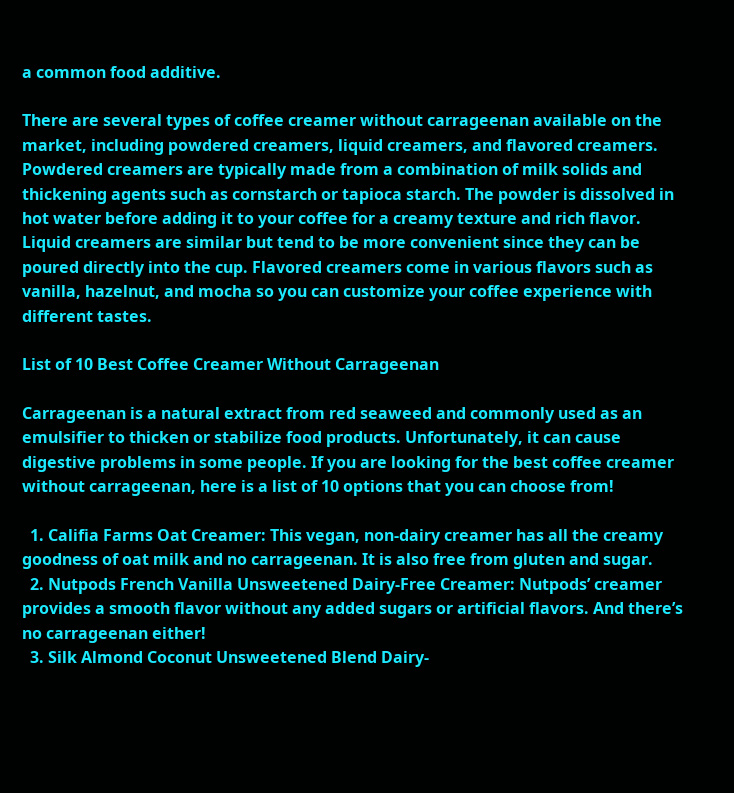a common food additive.

There are several types of coffee creamer without carrageenan available on the market, including powdered creamers, liquid creamers, and flavored creamers. Powdered creamers are typically made from a combination of milk solids and thickening agents such as cornstarch or tapioca starch. The powder is dissolved in hot water before adding it to your coffee for a creamy texture and rich flavor. Liquid creamers are similar but tend to be more convenient since they can be poured directly into the cup. Flavored creamers come in various flavors such as vanilla, hazelnut, and mocha so you can customize your coffee experience with different tastes.

List of 10 Best Coffee Creamer Without Carrageenan

Carrageenan is a natural extract from red seaweed and commonly used as an emulsifier to thicken or stabilize food products. Unfortunately, it can cause digestive problems in some people. If you are looking for the best coffee creamer without carrageenan, here is a list of 10 options that you can choose from!

  1. Califia Farms Oat Creamer: This vegan, non-dairy creamer has all the creamy goodness of oat milk and no carrageenan. It is also free from gluten and sugar.
  2. Nutpods French Vanilla Unsweetened Dairy-Free Creamer: Nutpods’ creamer provides a smooth flavor without any added sugars or artificial flavors. And there’s no carrageenan either!
  3. Silk Almond Coconut Unsweetened Blend Dairy-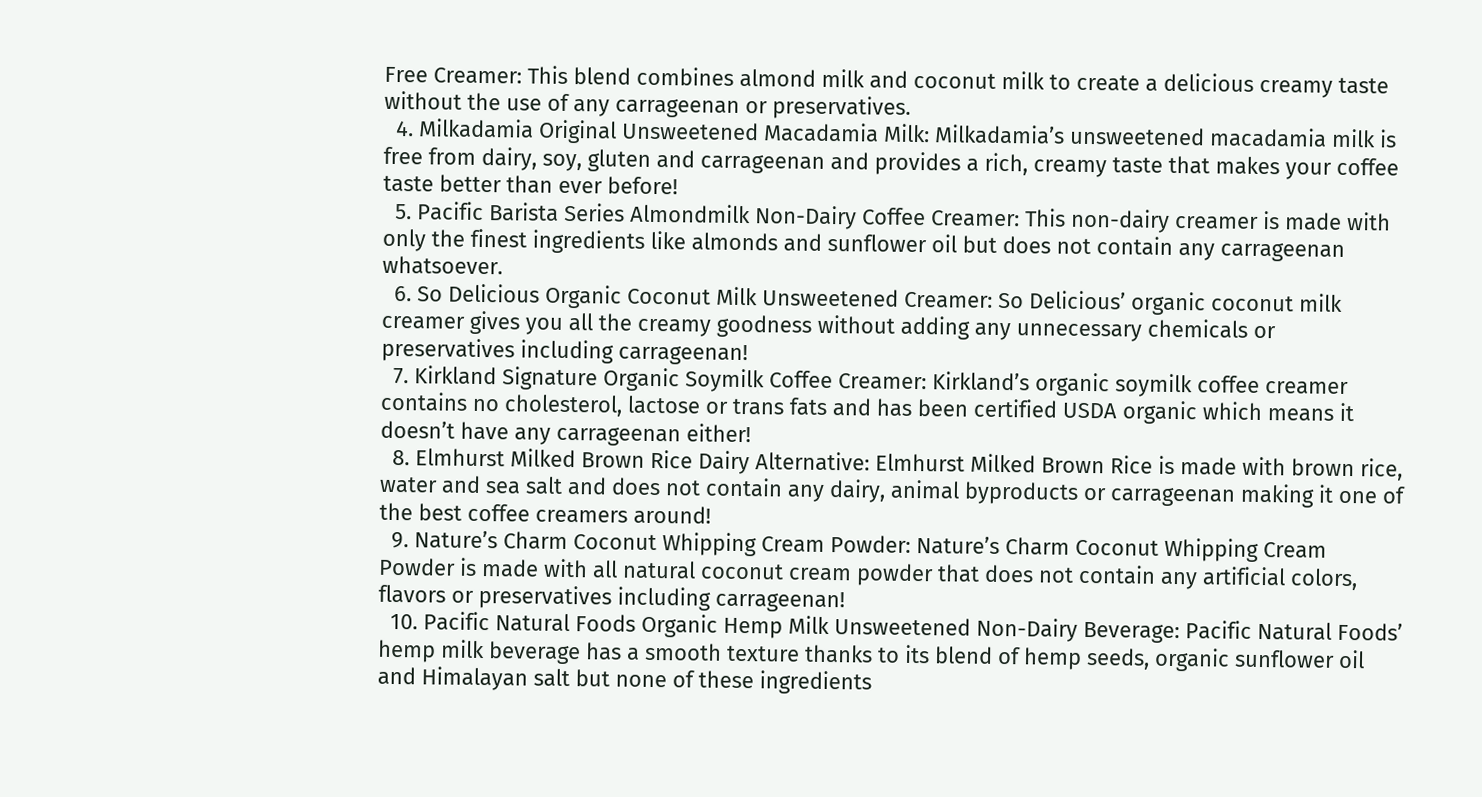Free Creamer: This blend combines almond milk and coconut milk to create a delicious creamy taste without the use of any carrageenan or preservatives.
  4. Milkadamia Original Unsweetened Macadamia Milk: Milkadamia’s unsweetened macadamia milk is free from dairy, soy, gluten and carrageenan and provides a rich, creamy taste that makes your coffee taste better than ever before!
  5. Pacific Barista Series Almondmilk Non-Dairy Coffee Creamer: This non-dairy creamer is made with only the finest ingredients like almonds and sunflower oil but does not contain any carrageenan whatsoever.
  6. So Delicious Organic Coconut Milk Unsweetened Creamer: So Delicious’ organic coconut milk creamer gives you all the creamy goodness without adding any unnecessary chemicals or preservatives including carrageenan!
  7. Kirkland Signature Organic Soymilk Coffee Creamer: Kirkland’s organic soymilk coffee creamer contains no cholesterol, lactose or trans fats and has been certified USDA organic which means it doesn’t have any carrageenan either!
  8. Elmhurst Milked Brown Rice Dairy Alternative: Elmhurst Milked Brown Rice is made with brown rice, water and sea salt and does not contain any dairy, animal byproducts or carrageenan making it one of the best coffee creamers around!
  9. Nature’s Charm Coconut Whipping Cream Powder: Nature’s Charm Coconut Whipping Cream Powder is made with all natural coconut cream powder that does not contain any artificial colors, flavors or preservatives including carrageenan!
  10. Pacific Natural Foods Organic Hemp Milk Unsweetened Non-Dairy Beverage: Pacific Natural Foods’ hemp milk beverage has a smooth texture thanks to its blend of hemp seeds, organic sunflower oil and Himalayan salt but none of these ingredients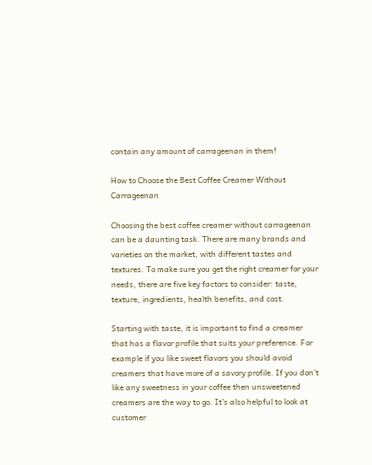contain any amount of carrageenan in them!

How to Choose the Best Coffee Creamer Without Carrageenan

Choosing the best coffee creamer without carrageenan can be a daunting task. There are many brands and varieties on the market, with different tastes and textures. To make sure you get the right creamer for your needs, there are five key factors to consider: taste, texture, ingredients, health benefits, and cost.

Starting with taste, it is important to find a creamer that has a flavor profile that suits your preference. For example if you like sweet flavors you should avoid creamers that have more of a savory profile. If you don’t like any sweetness in your coffee then unsweetened creamers are the way to go. It’s also helpful to look at customer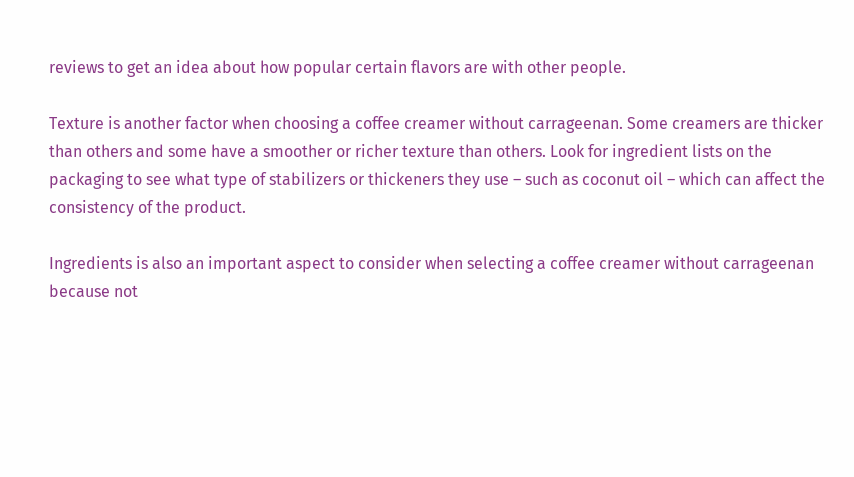reviews to get an idea about how popular certain flavors are with other people.

Texture is another factor when choosing a coffee creamer without carrageenan. Some creamers are thicker than others and some have a smoother or richer texture than others. Look for ingredient lists on the packaging to see what type of stabilizers or thickeners they use – such as coconut oil – which can affect the consistency of the product.

Ingredients is also an important aspect to consider when selecting a coffee creamer without carrageenan because not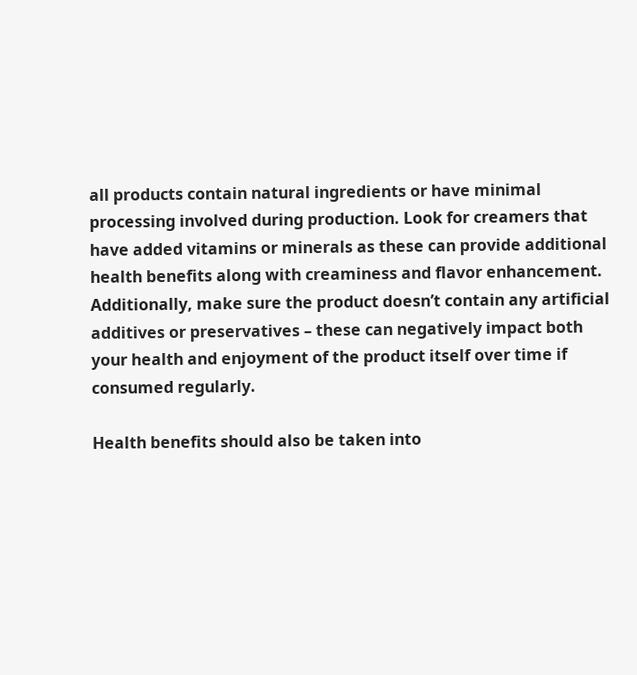all products contain natural ingredients or have minimal processing involved during production. Look for creamers that have added vitamins or minerals as these can provide additional health benefits along with creaminess and flavor enhancement. Additionally, make sure the product doesn’t contain any artificial additives or preservatives – these can negatively impact both your health and enjoyment of the product itself over time if consumed regularly.

Health benefits should also be taken into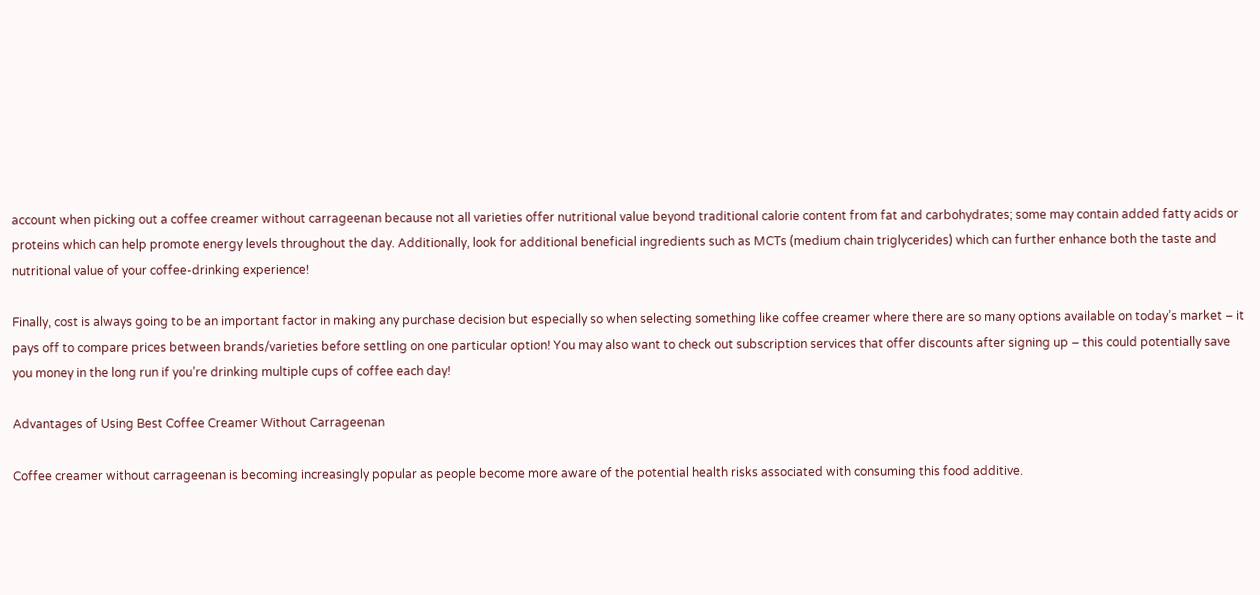account when picking out a coffee creamer without carrageenan because not all varieties offer nutritional value beyond traditional calorie content from fat and carbohydrates; some may contain added fatty acids or proteins which can help promote energy levels throughout the day. Additionally, look for additional beneficial ingredients such as MCTs (medium chain triglycerides) which can further enhance both the taste and nutritional value of your coffee-drinking experience!

Finally, cost is always going to be an important factor in making any purchase decision but especially so when selecting something like coffee creamer where there are so many options available on today’s market – it pays off to compare prices between brands/varieties before settling on one particular option! You may also want to check out subscription services that offer discounts after signing up – this could potentially save you money in the long run if you’re drinking multiple cups of coffee each day!

Advantages of Using Best Coffee Creamer Without Carrageenan

Coffee creamer without carrageenan is becoming increasingly popular as people become more aware of the potential health risks associated with consuming this food additive.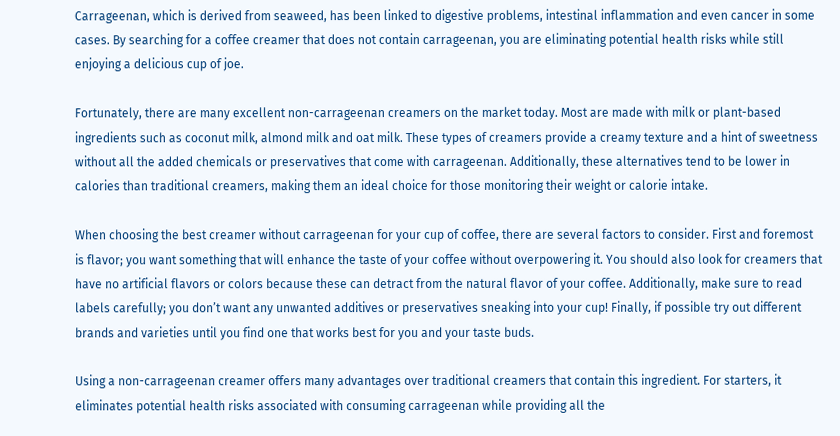Carrageenan, which is derived from seaweed, has been linked to digestive problems, intestinal inflammation and even cancer in some cases. By searching for a coffee creamer that does not contain carrageenan, you are eliminating potential health risks while still enjoying a delicious cup of joe.

Fortunately, there are many excellent non-carrageenan creamers on the market today. Most are made with milk or plant-based ingredients such as coconut milk, almond milk and oat milk. These types of creamers provide a creamy texture and a hint of sweetness without all the added chemicals or preservatives that come with carrageenan. Additionally, these alternatives tend to be lower in calories than traditional creamers, making them an ideal choice for those monitoring their weight or calorie intake.

When choosing the best creamer without carrageenan for your cup of coffee, there are several factors to consider. First and foremost is flavor; you want something that will enhance the taste of your coffee without overpowering it. You should also look for creamers that have no artificial flavors or colors because these can detract from the natural flavor of your coffee. Additionally, make sure to read labels carefully; you don’t want any unwanted additives or preservatives sneaking into your cup! Finally, if possible try out different brands and varieties until you find one that works best for you and your taste buds.

Using a non-carrageenan creamer offers many advantages over traditional creamers that contain this ingredient. For starters, it eliminates potential health risks associated with consuming carrageenan while providing all the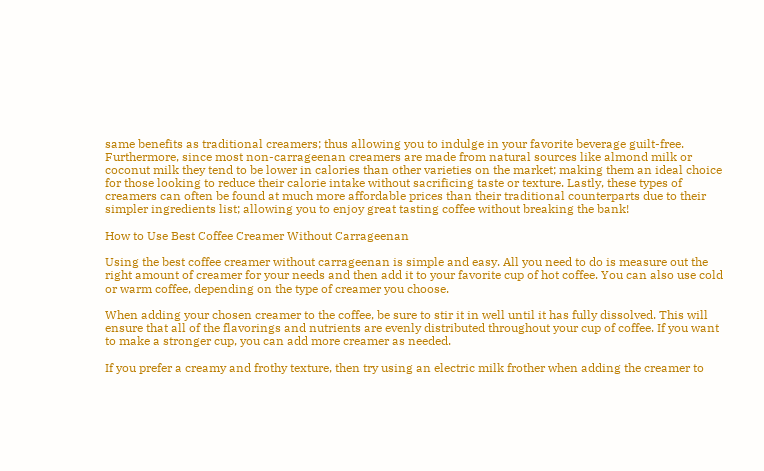same benefits as traditional creamers; thus allowing you to indulge in your favorite beverage guilt-free. Furthermore, since most non-carrageenan creamers are made from natural sources like almond milk or coconut milk they tend to be lower in calories than other varieties on the market; making them an ideal choice for those looking to reduce their calorie intake without sacrificing taste or texture. Lastly, these types of creamers can often be found at much more affordable prices than their traditional counterparts due to their simpler ingredients list; allowing you to enjoy great tasting coffee without breaking the bank!

How to Use Best Coffee Creamer Without Carrageenan

Using the best coffee creamer without carrageenan is simple and easy. All you need to do is measure out the right amount of creamer for your needs and then add it to your favorite cup of hot coffee. You can also use cold or warm coffee, depending on the type of creamer you choose.

When adding your chosen creamer to the coffee, be sure to stir it in well until it has fully dissolved. This will ensure that all of the flavorings and nutrients are evenly distributed throughout your cup of coffee. If you want to make a stronger cup, you can add more creamer as needed.

If you prefer a creamy and frothy texture, then try using an electric milk frother when adding the creamer to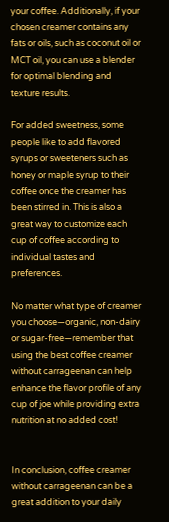your coffee. Additionally, if your chosen creamer contains any fats or oils, such as coconut oil or MCT oil, you can use a blender for optimal blending and texture results.

For added sweetness, some people like to add flavored syrups or sweeteners such as honey or maple syrup to their coffee once the creamer has been stirred in. This is also a great way to customize each cup of coffee according to individual tastes and preferences.

No matter what type of creamer you choose—organic, non-dairy or sugar-free—remember that using the best coffee creamer without carrageenan can help enhance the flavor profile of any cup of joe while providing extra nutrition at no added cost!


In conclusion, coffee creamer without carrageenan can be a great addition to your daily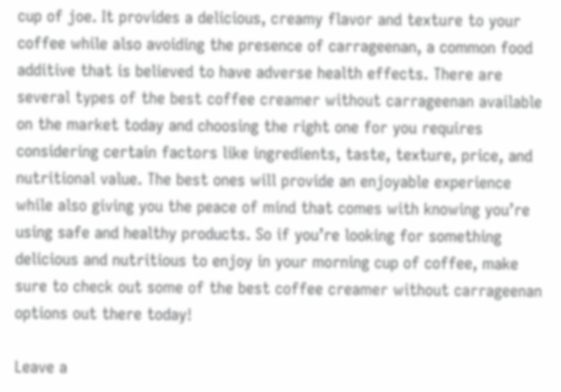cup of joe. It provides a delicious, creamy flavor and texture to your coffee while also avoiding the presence of carrageenan, a common food additive that is believed to have adverse health effects. There are several types of the best coffee creamer without carrageenan available on the market today and choosing the right one for you requires considering certain factors like ingredients, taste, texture, price, and nutritional value. The best ones will provide an enjoyable experience while also giving you the peace of mind that comes with knowing you’re using safe and healthy products. So if you’re looking for something delicious and nutritious to enjoy in your morning cup of coffee, make sure to check out some of the best coffee creamer without carrageenan options out there today!

Leave a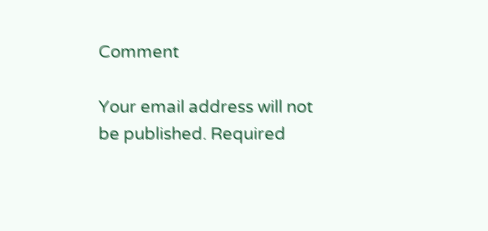Comment

Your email address will not be published. Required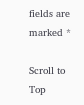fields are marked *

Scroll to Top